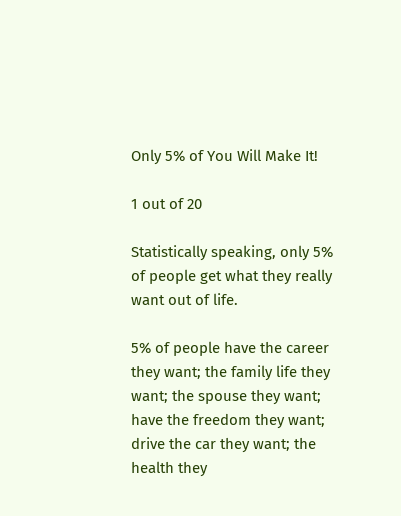Only 5% of You Will Make It!

1 out of 20

Statistically speaking, only 5% of people get what they really want out of life.

5% of people have the career they want; the family life they want; the spouse they want; have the freedom they want; drive the car they want; the health they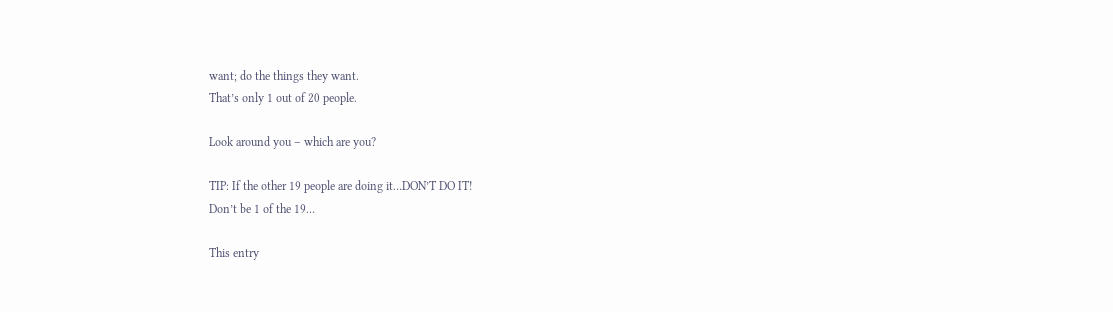want; do the things they want.
That’s only 1 out of 20 people.

Look around you – which are you?

TIP: If the other 19 people are doing it…DON’T DO IT!
Don’t be 1 of the 19…

This entry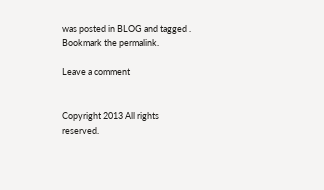was posted in BLOG and tagged . Bookmark the permalink.

Leave a comment


Copyright 2013 All rights reserved.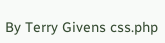By Terry Givens css.php